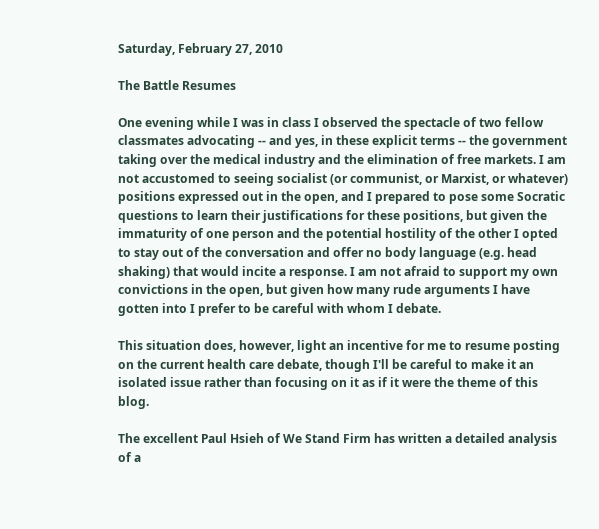Saturday, February 27, 2010

The Battle Resumes

One evening while I was in class I observed the spectacle of two fellow classmates advocating -- and yes, in these explicit terms -- the government taking over the medical industry and the elimination of free markets. I am not accustomed to seeing socialist (or communist, or Marxist, or whatever) positions expressed out in the open, and I prepared to pose some Socratic questions to learn their justifications for these positions, but given the immaturity of one person and the potential hostility of the other I opted to stay out of the conversation and offer no body language (e.g. head shaking) that would incite a response. I am not afraid to support my own convictions in the open, but given how many rude arguments I have gotten into I prefer to be careful with whom I debate.

This situation does, however, light an incentive for me to resume posting on the current health care debate, though I'll be careful to make it an isolated issue rather than focusing on it as if it were the theme of this blog.

The excellent Paul Hsieh of We Stand Firm has written a detailed analysis of a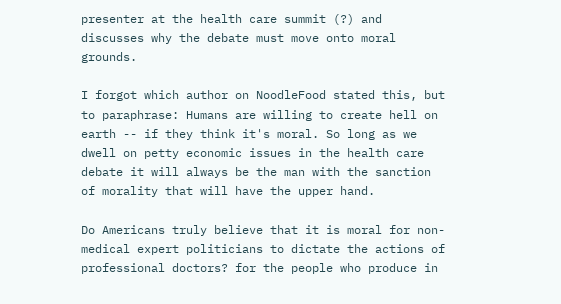presenter at the health care summit (?) and discusses why the debate must move onto moral grounds.

I forgot which author on NoodleFood stated this, but to paraphrase: Humans are willing to create hell on earth -- if they think it's moral. So long as we dwell on petty economic issues in the health care debate it will always be the man with the sanction of morality that will have the upper hand.

Do Americans truly believe that it is moral for non-medical expert politicians to dictate the actions of professional doctors? for the people who produce in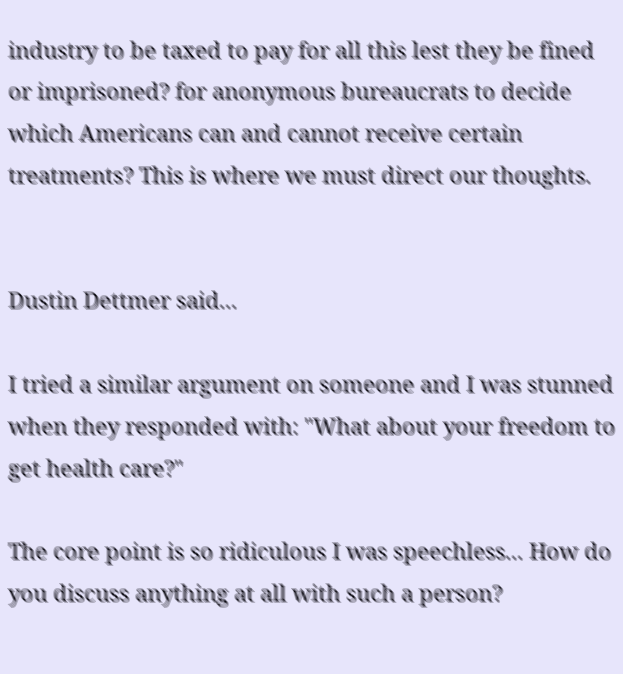industry to be taxed to pay for all this lest they be fined or imprisoned? for anonymous bureaucrats to decide which Americans can and cannot receive certain treatments? This is where we must direct our thoughts.


Dustin Dettmer said...

I tried a similar argument on someone and I was stunned when they responded with: "What about your freedom to get health care?"

The core point is so ridiculous I was speechless... How do you discuss anything at all with such a person?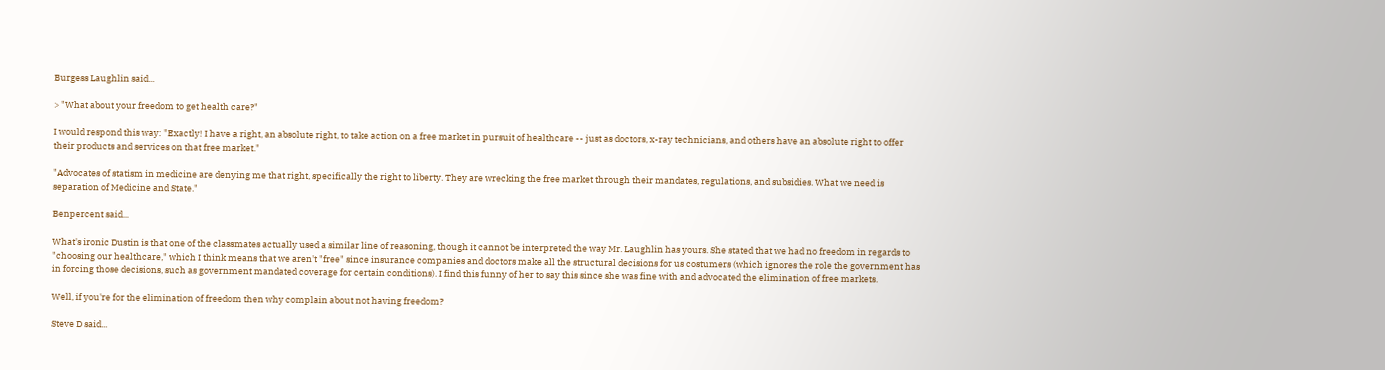Burgess Laughlin said...

> "What about your freedom to get health care?"

I would respond this way: "Exactly! I have a right, an absolute right, to take action on a free market in pursuit of healthcare -- just as doctors, x-ray technicians, and others have an absolute right to offer their products and services on that free market."

"Advocates of statism in medicine are denying me that right, specifically the right to liberty. They are wrecking the free market through their mandates, regulations, and subsidies. What we need is separation of Medicine and State."

Benpercent said...

What's ironic Dustin is that one of the classmates actually used a similar line of reasoning, though it cannot be interpreted the way Mr. Laughlin has yours. She stated that we had no freedom in regards to "choosing our healthcare," which I think means that we aren't "free" since insurance companies and doctors make all the structural decisions for us costumers (which ignores the role the government has in forcing those decisions, such as government mandated coverage for certain conditions). I find this funny of her to say this since she was fine with and advocated the elimination of free markets.

Well, if you're for the elimination of freedom then why complain about not having freedom?

Steve D said...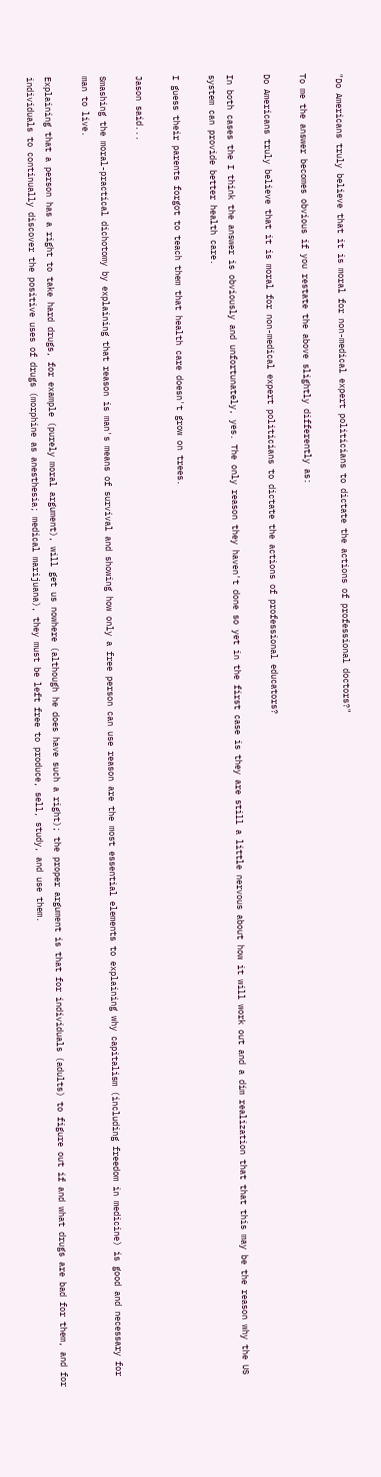"Do Americans truly believe that it is moral for non-medical expert politicians to dictate the actions of professional doctors?"

To me the answer becomes obvious if you restate the above slightly differently as:

Do Americans truly believe that it is moral for non-medical expert politicians to dictate the actions of professional educators?

In both cases the I think the answer is obviously and unfortunately, yes. The only reason they haven't done so yet in the first case is they are still a little nervous about how it will work out and a dim realization that that this may be the reason why the US system can provide better health care.

I guess their parents forgot to teach them that health care doesn't grow on trees.

Jason said...

Smashing the moral-practical dichotomy by explaining that reason is man's means of survival and showing how only a free person can use reason are the most essential elements to explaining why capitalism (including freedom in medicine) is good and necessary for man to live.

Explaining that a person has a right to take hard drugs, for example (purely moral argument), will get us nowhere (although he does have such a right); the proper argument is that for individuals (adults) to figure out if and what drugs are bad for them, and for individuals to continually discover the positive uses of drugs (morphine as anesthesia; medical marijuana), they must be left free to produce, sell, study, and use them.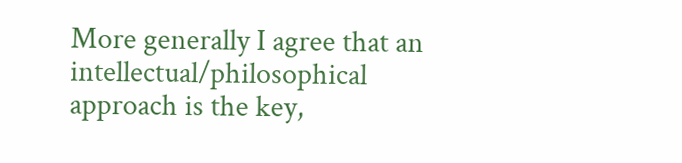More generally I agree that an intellectual/philosophical approach is the key,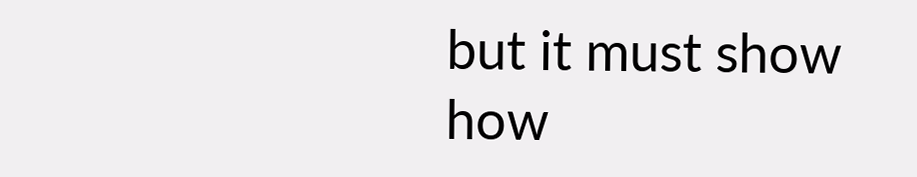but it must show how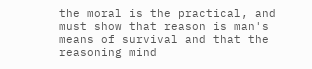the moral is the practical, and must show that reason is man's means of survival and that the reasoning mind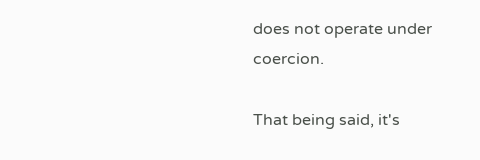does not operate under coercion.

That being said, it's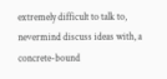extremely difficult to talk to, nevermind discuss ideas with, a concrete-bound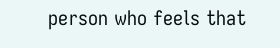person who feels that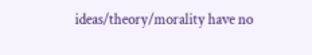ideas/theory/morality have no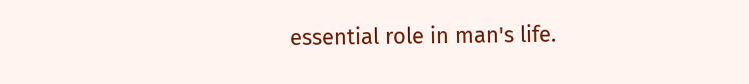essential role in man's life.